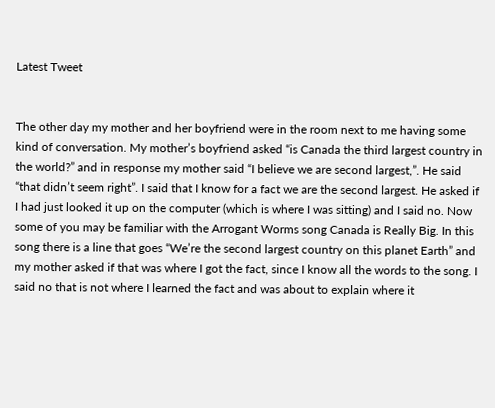Latest Tweet


The other day my mother and her boyfriend were in the room next to me having some kind of conversation. My mother’s boyfriend asked “is Canada the third largest country in the world?” and in response my mother said “I believe we are second largest,”. He said “that didn’t seem right”. I said that I know for a fact we are the second largest. He asked if I had just looked it up on the computer (which is where I was sitting) and I said no. Now some of you may be familiar with the Arrogant Worms song Canada is Really Big. In this song there is a line that goes “We’re the second largest country on this planet Earth” and my mother asked if that was where I got the fact, since I know all the words to the song. I said no that is not where I learned the fact and was about to explain where it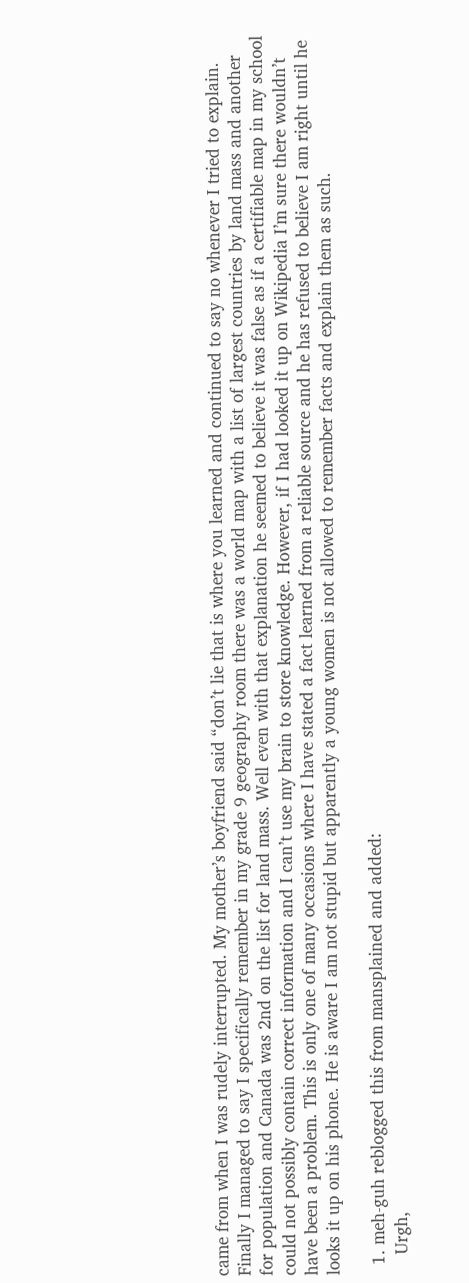came from when I was rudely interrupted. My mother’s boyfriend said “don’t lie that is where you learned and continued to say no whenever I tried to explain. Finally I managed to say I specifically remember in my grade 9 geography room there was a world map with a list of largest countries by land mass and another for population and Canada was 2nd on the list for land mass. Well even with that explanation he seemed to believe it was false as if a certifiable map in my school could not possibly contain correct information and I can’t use my brain to store knowledge. However, if I had looked it up on Wikipedia I’m sure there wouldn’t have been a problem. This is only one of many occasions where I have stated a fact learned from a reliable source and he has refused to believe I am right until he looks it up on his phone. He is aware I am not stupid but apparently a young women is not allowed to remember facts and explain them as such.

  1. meh-guh reblogged this from mansplained and added:
    Urgh,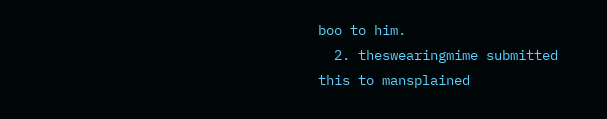boo to him.
  2. theswearingmime submitted this to mansplained